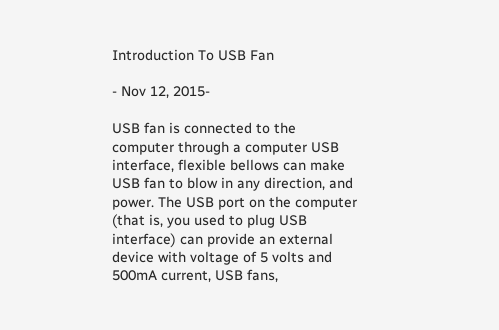Introduction To USB Fan

- Nov 12, 2015-

USB fan is connected to the computer through a computer USB interface, flexible bellows can make USB fan to blow in any direction, and power. The USB port on the computer (that is, you used to plug USB interface) can provide an external device with voltage of 5 volts and 500mA current, USB fans,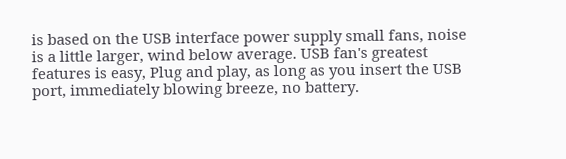is based on the USB interface power supply small fans, noise is a little larger, wind below average. USB fan's greatest features is easy, Plug and play, as long as you insert the USB port, immediately blowing breeze, no battery.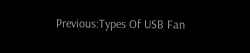Previous:Types Of USB Fan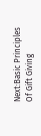Next:Basic Principles Of Gift Giving